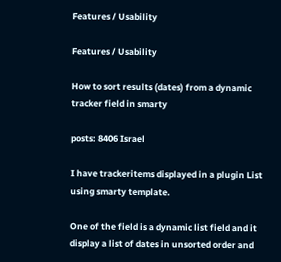Features / Usability

Features / Usability

How to sort results (dates) from a dynamic tracker field in smarty

posts: 8406 Israel

I have trackeritems displayed in a plugin List using smarty template.

One of the field is a dynamic list field and it display a list of dates in unsorted order and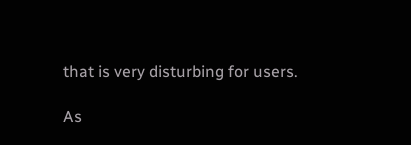that is very disturbing for users.

As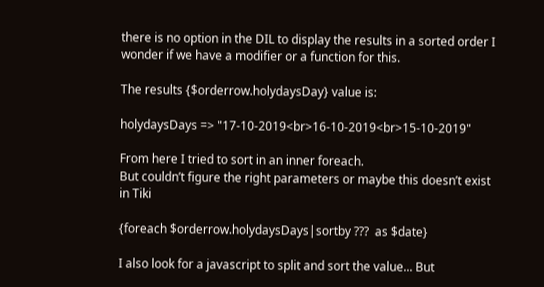there is no option in the DIL to display the results in a sorted order I wonder if we have a modifier or a function for this.

The results {$orderrow.holydaysDay} value is:

holydaysDays => "17-10-2019<br>16-10-2019<br>15-10-2019"

From here I tried to sort in an inner foreach.
But couldn’t figure the right parameters or maybe this doesn’t exist in Tiki

{foreach $orderrow.holydaysDays|sortby ???  as $date}

I also look for a javascript to split and sort the value... But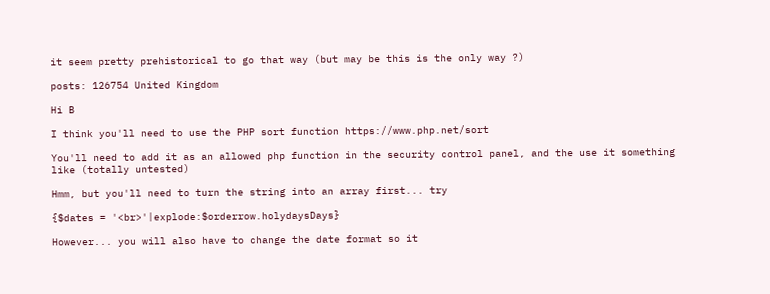it seem pretty prehistorical to go that way (but may be this is the only way ?)

posts: 126754 United Kingdom

Hi B

I think you'll need to use the PHP sort function https://www.php.net/sort

You'll need to add it as an allowed php function in the security control panel, and the use it something like (totally untested)

Hmm, but you'll need to turn the string into an array first... try

{$dates = '<br>'|explode:$orderrow.holydaysDays}

However... you will also have to change the date format so it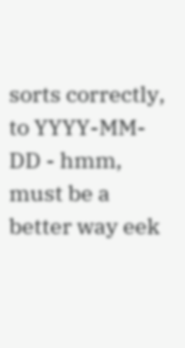sorts correctly, to YYYY-MM-DD - hmm, must be a better way eek